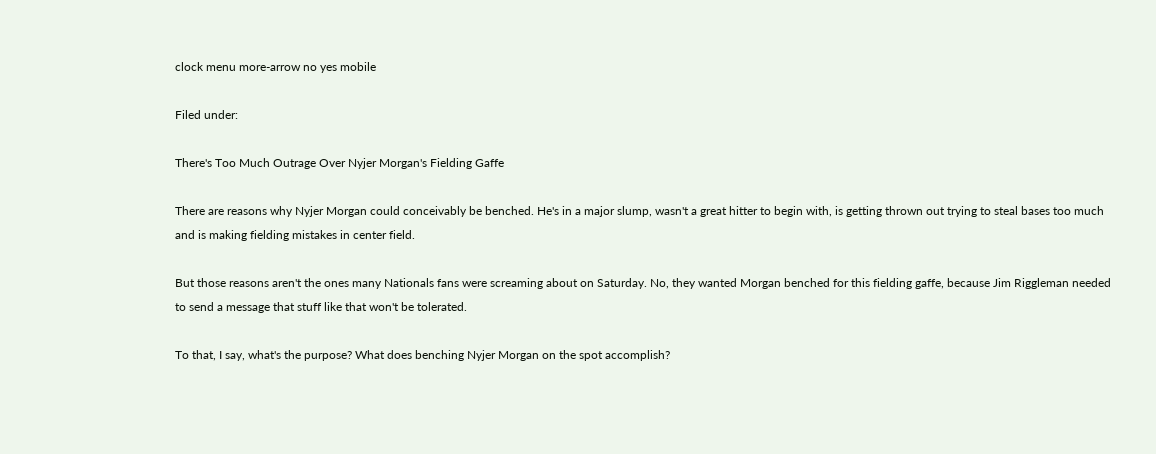clock menu more-arrow no yes mobile

Filed under:

There's Too Much Outrage Over Nyjer Morgan's Fielding Gaffe

There are reasons why Nyjer Morgan could conceivably be benched. He's in a major slump, wasn't a great hitter to begin with, is getting thrown out trying to steal bases too much and is making fielding mistakes in center field.

But those reasons aren't the ones many Nationals fans were screaming about on Saturday. No, they wanted Morgan benched for this fielding gaffe, because Jim Riggleman needed to send a message that stuff like that won't be tolerated.

To that, I say, what's the purpose? What does benching Nyjer Morgan on the spot accomplish?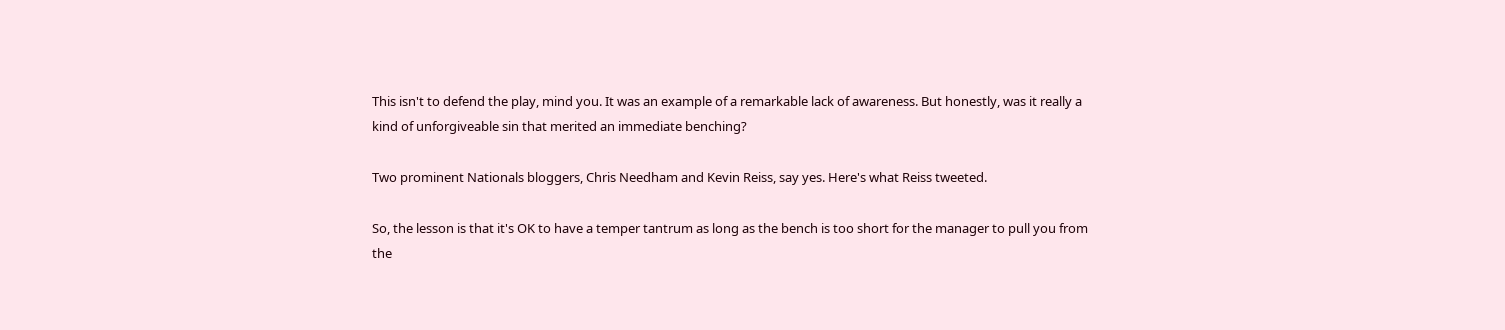This isn't to defend the play, mind you. It was an example of a remarkable lack of awareness. But honestly, was it really a kind of unforgiveable sin that merited an immediate benching?

Two prominent Nationals bloggers, Chris Needham and Kevin Reiss, say yes. Here's what Reiss tweeted.

So, the lesson is that it's OK to have a temper tantrum as long as the bench is too short for the manager to pull you from the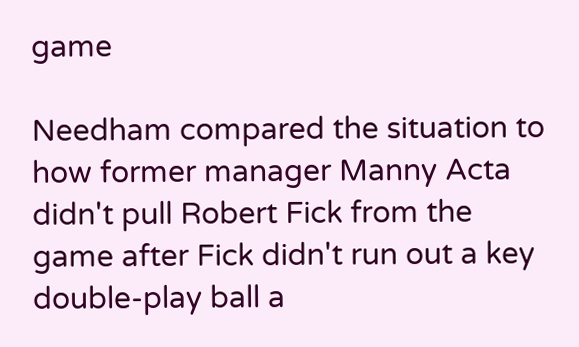game

Needham compared the situation to how former manager Manny Acta didn't pull Robert Fick from the game after Fick didn't run out a key double-play ball a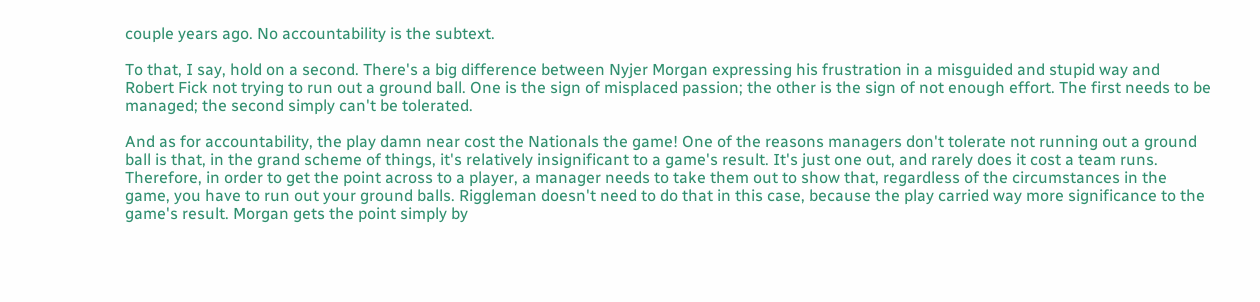couple years ago. No accountability is the subtext.

To that, I say, hold on a second. There's a big difference between Nyjer Morgan expressing his frustration in a misguided and stupid way and Robert Fick not trying to run out a ground ball. One is the sign of misplaced passion; the other is the sign of not enough effort. The first needs to be managed; the second simply can't be tolerated.

And as for accountability, the play damn near cost the Nationals the game! One of the reasons managers don't tolerate not running out a ground ball is that, in the grand scheme of things, it's relatively insignificant to a game's result. It's just one out, and rarely does it cost a team runs. Therefore, in order to get the point across to a player, a manager needs to take them out to show that, regardless of the circumstances in the game, you have to run out your ground balls. Riggleman doesn't need to do that in this case, because the play carried way more significance to the game's result. Morgan gets the point simply by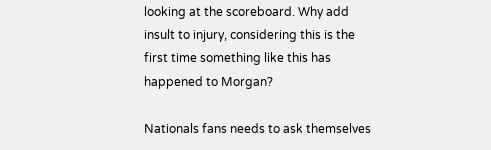looking at the scoreboard. Why add insult to injury, considering this is the first time something like this has happened to Morgan?

Nationals fans needs to ask themselves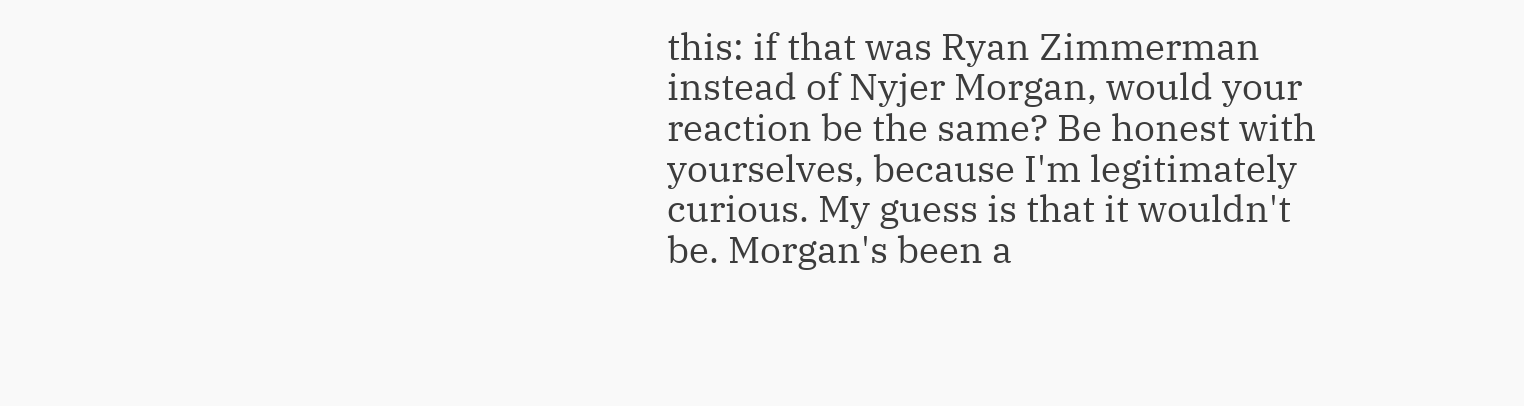this: if that was Ryan Zimmerman instead of Nyjer Morgan, would your reaction be the same? Be honest with yourselves, because I'm legitimately curious. My guess is that it wouldn't be. Morgan's been a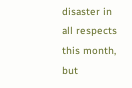disaster in all respects this month, but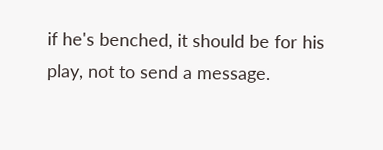if he's benched, it should be for his play, not to send a message.